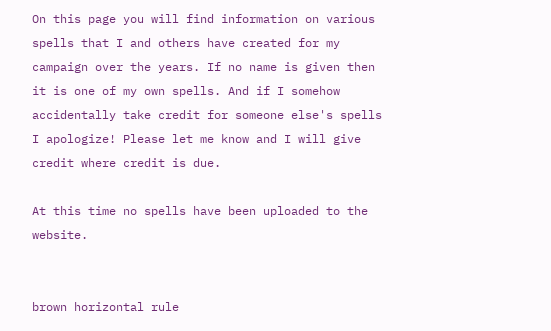On this page you will find information on various spells that I and others have created for my campaign over the years. If no name is given then it is one of my own spells. And if I somehow accidentally take credit for someone else's spells I apologize! Please let me know and I will give credit where credit is due.

At this time no spells have been uploaded to the website.


brown horizontal rule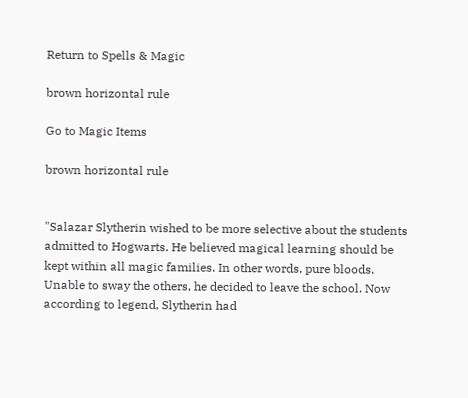Return to Spells & Magic

brown horizontal rule

Go to Magic Items

brown horizontal rule


"Salazar Slytherin wished to be more selective about the students admitted to Hogwarts. He believed magical learning should be kept within all magic families. In other words, pure bloods. Unable to sway the others, he decided to leave the school. Now according to legend, Slytherin had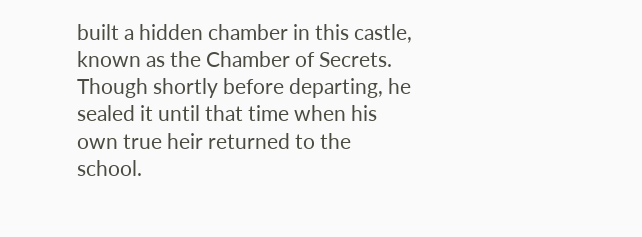built a hidden chamber in this castle, known as the Chamber of Secrets. Though shortly before departing, he sealed it until that time when his own true heir returned to the school.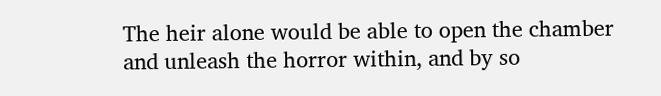The heir alone would be able to open the chamber and unleash the horror within, and by so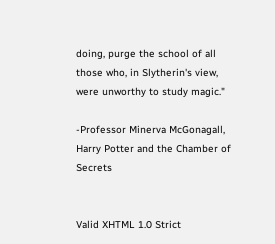doing, purge the school of all those who, in Slytherin's view, were unworthy to study magic."

-Professor Minerva McGonagall,
Harry Potter and the Chamber of Secrets


Valid XHTML 1.0 Strict